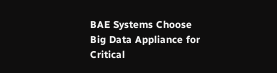BAE Systems Choose Big Data Appliance for Critical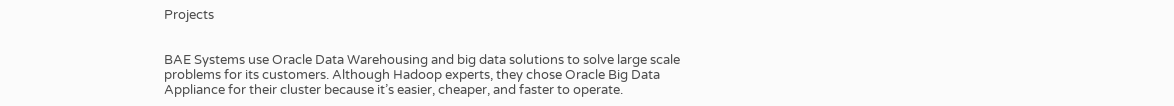Projects


BAE Systems use Oracle Data Warehousing and big data solutions to solve large scale problems for its customers. Although Hadoop experts, they chose Oracle Big Data Appliance for their cluster because it’s easier, cheaper, and faster to operate.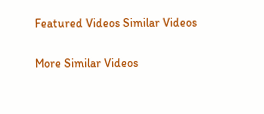Featured Videos Similar Videos

More Similar Videos